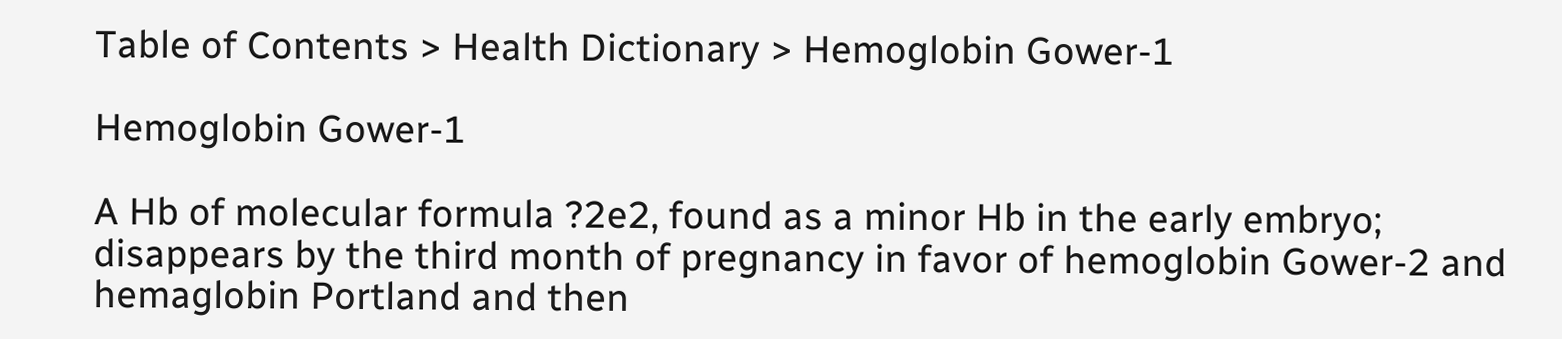Table of Contents > Health Dictionary > Hemoglobin Gower-1

Hemoglobin Gower-1

A Hb of molecular formula ?2e2, found as a minor Hb in the early embryo; disappears by the third month of pregnancy in favor of hemoglobin Gower-2 and hemaglobin Portland and then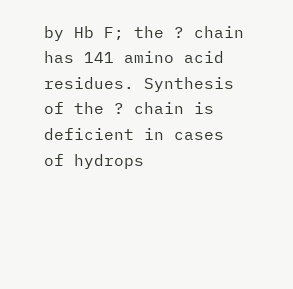by Hb F; the ? chain has 141 amino acid residues. Synthesis of the ? chain is deficient in cases of hydrops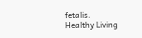fetalis.
Healthy Living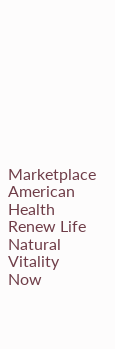Marketplace
American Health
Renew Life
Natural Vitality
Now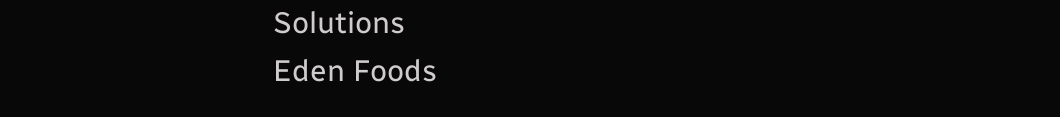Solutions
Eden Foods